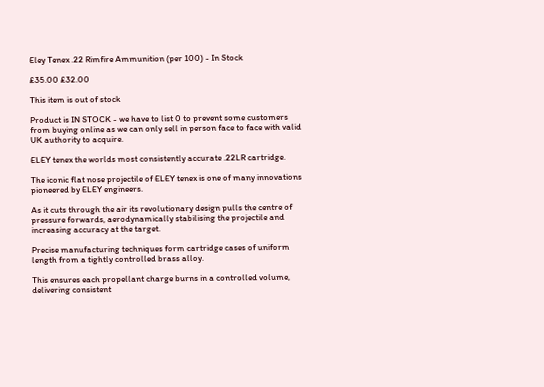Eley Tenex .22 Rimfire Ammunition (per 100) - In Stock

£35.00 £32.00

This item is out of stock

Product is IN STOCK - we have to list 0 to prevent some customers from buying online as we can only sell in person face to face with valid UK authority to acquire.

ELEY tenex the worlds most consistently accurate .22LR cartridge.

The iconic flat nose projectile of ELEY tenex is one of many innovations pioneered by ELEY engineers.

As it cuts through the air its revolutionary design pulls the centre of pressure forwards, aerodynamically stabilising the projectile and increasing accuracy at the target.

Precise manufacturing techniques form cartridge cases of uniform length from a tightly controlled brass alloy.

This ensures each propellant charge burns in a controlled volume, delivering consistent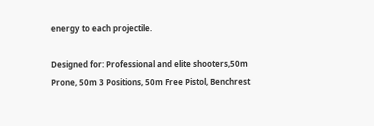energy to each projectile.

Designed for: Professional and elite shooters,50m Prone, 50m 3 Positions, 50m Free Pistol, Benchrest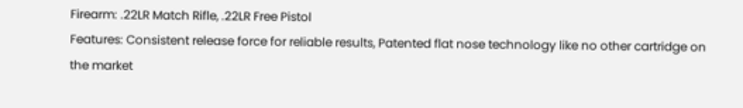Firearm: .22LR Match Rifle, .22LR Free Pistol
Features: Consistent release force for reliable results, Patented flat nose technology like no other cartridge on the market